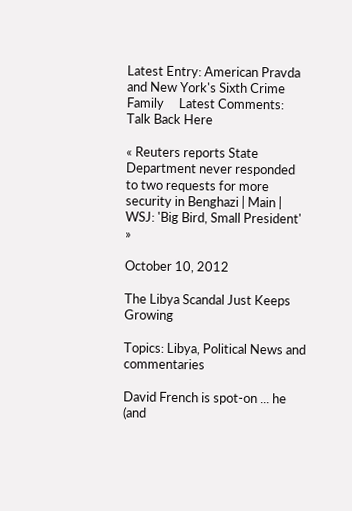Latest Entry: American Pravda and New York's Sixth Crime Family     Latest Comments: Talk Back Here

« Reuters reports State Department never responded to two requests for more security in Benghazi | Main | WSJ: 'Big Bird, Small President' »

October 10, 2012

The Libya Scandal Just Keeps Growing

Topics: Libya, Political News and commentaries

David French is spot-on ... he (and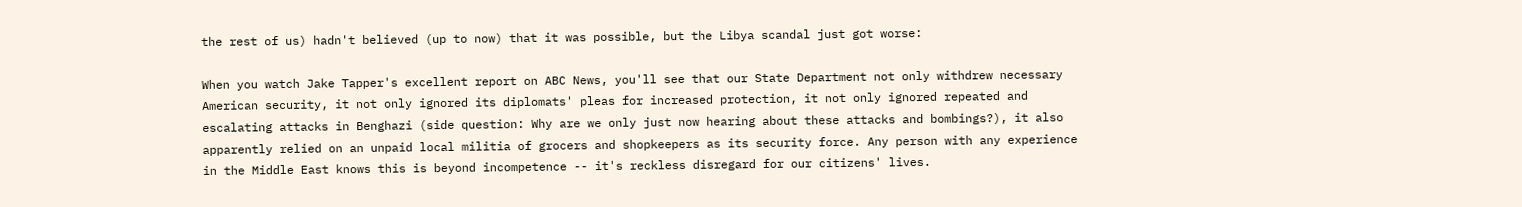the rest of us) hadn't believed (up to now) that it was possible, but the Libya scandal just got worse:

When you watch Jake Tapper's excellent report on ABC News, you'll see that our State Department not only withdrew necessary American security, it not only ignored its diplomats' pleas for increased protection, it not only ignored repeated and escalating attacks in Benghazi (side question: Why are we only just now hearing about these attacks and bombings?), it also apparently relied on an unpaid local militia of grocers and shopkeepers as its security force. Any person with any experience in the Middle East knows this is beyond incompetence -- it's reckless disregard for our citizens' lives.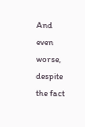And even worse, despite the fact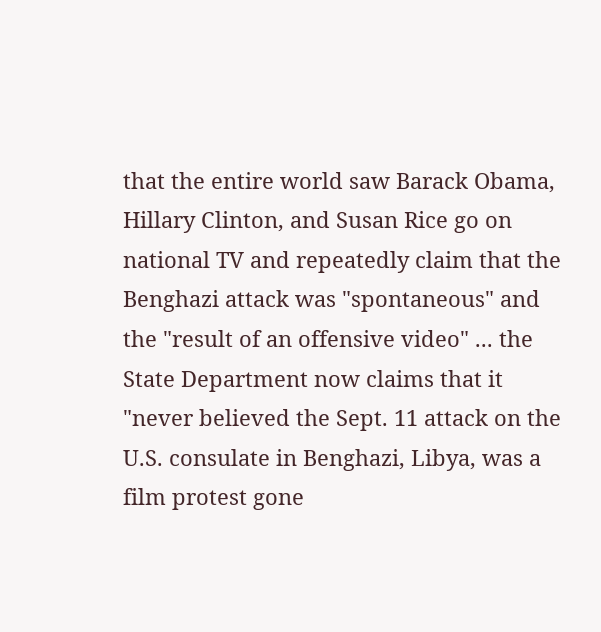that the entire world saw Barack Obama, Hillary Clinton, and Susan Rice go on national TV and repeatedly claim that the Benghazi attack was "spontaneous" and the "result of an offensive video" ... the State Department now claims that it "never believed the Sept. 11 attack on the U.S. consulate in Benghazi, Libya, was a film protest gone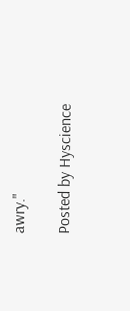awry."

Posted by Hyscience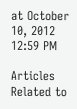at October 10, 2012 12:59 PM

Articles Related to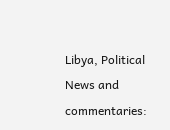Libya, Political News and commentaries: